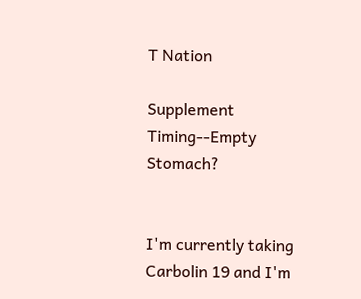T Nation

Supplement Timing--Empty Stomach?


I'm currently taking Carbolin 19 and I'm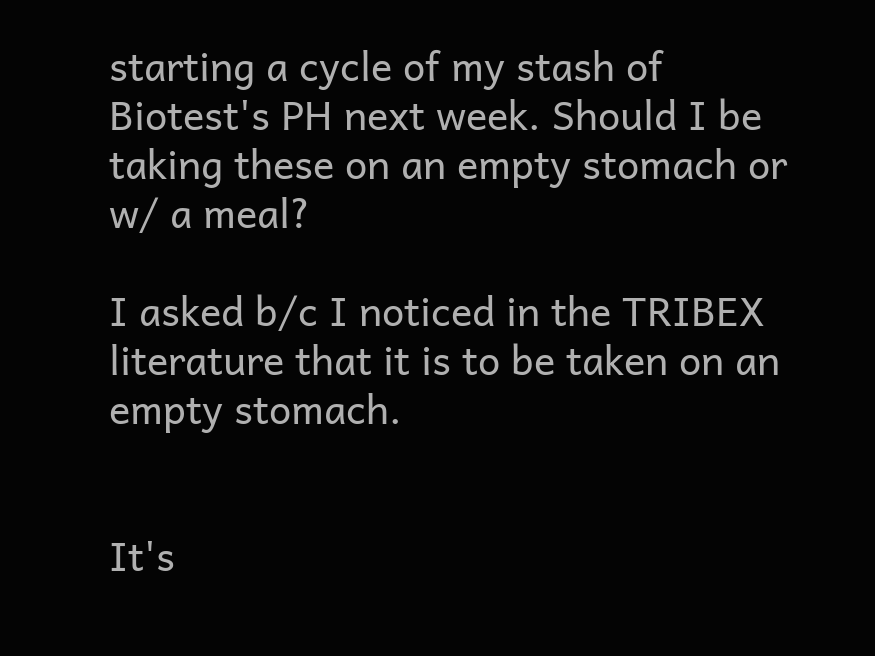starting a cycle of my stash of Biotest's PH next week. Should I be taking these on an empty stomach or w/ a meal?

I asked b/c I noticed in the TRIBEX literature that it is to be taken on an empty stomach.


It's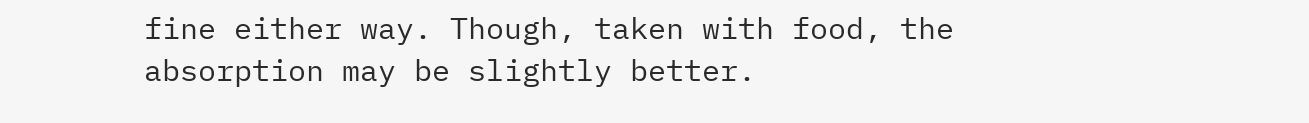fine either way. Though, taken with food, the absorption may be slightly better.